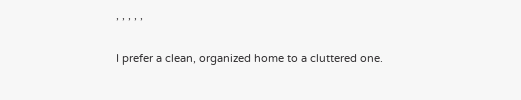, , , , ,

I prefer a clean, organized home to a cluttered one.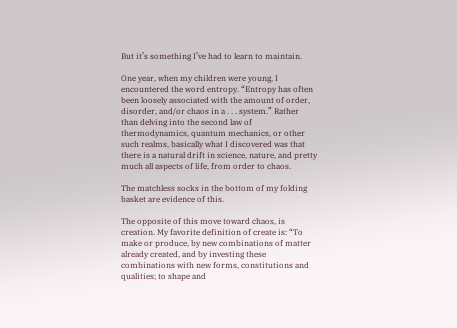But it’s something I’ve had to learn to maintain.

One year, when my children were young, I encountered the word entropy. “Entropy has often been loosely associated with the amount of order, disorder, and/or chaos in a . . . system.” Rather than delving into the second law of thermodynamics, quantum mechanics, or other such realms, basically what I discovered was that there is a natural drift in science, nature, and pretty much all aspects of life, from order to chaos.

The matchless socks in the bottom of my folding basket are evidence of this.

The opposite of this move toward chaos, is creation. My favorite definition of create is: “To make or produce, by new combinations of matter already created, and by investing these combinations with new forms, constitutions and qualities; to shape and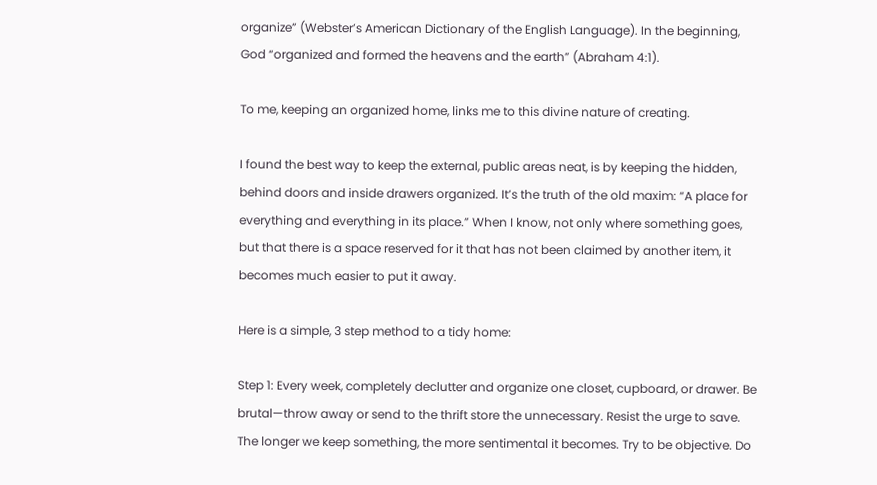organize” (Webster’s American Dictionary of the English Language). In the beginning, God “organized and formed the heavens and the earth” (Abraham 4:1).

To me, keeping an organized home, links me to this divine nature of creating.

I found the best way to keep the external, public areas neat, is by keeping the hidden, behind doors and inside drawers organized. It’s the truth of the old maxim: “A place for everything and everything in its place.” When I know, not only where something goes, but that there is a space reserved for it that has not been claimed by another item, it becomes much easier to put it away.

Here is a simple, 3 step method to a tidy home:

Step 1: Every week, completely declutter and organize one closet, cupboard, or drawer. Be brutal—throw away or send to the thrift store the unnecessary. Resist the urge to save. The longer we keep something, the more sentimental it becomes. Try to be objective. Do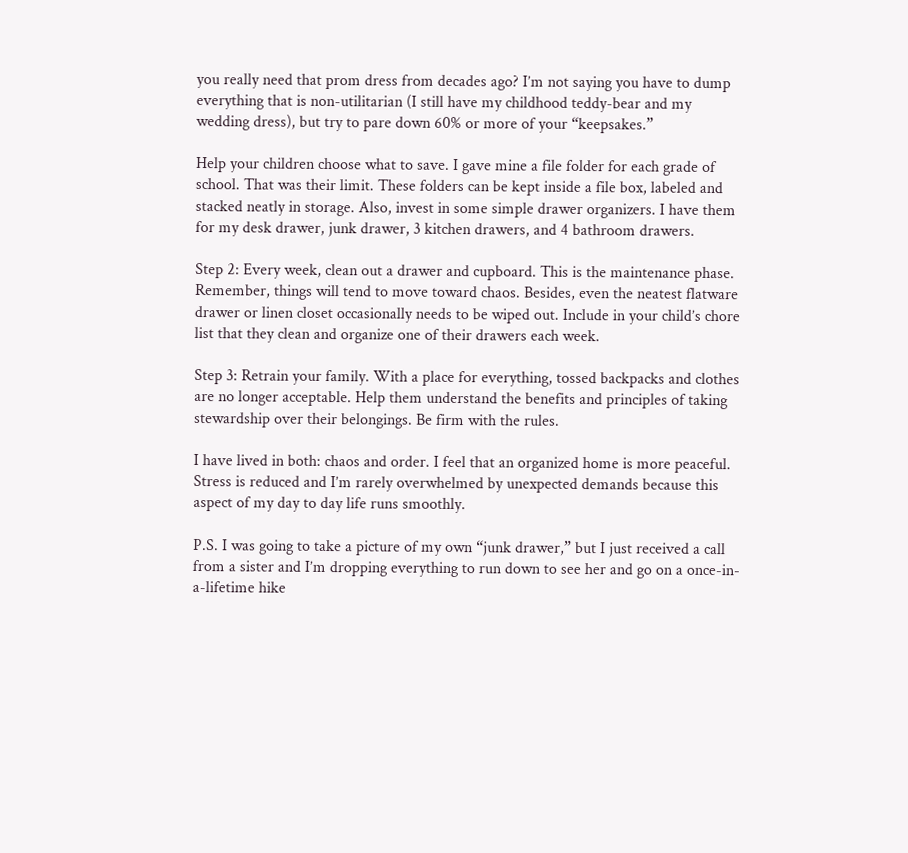you really need that prom dress from decades ago? I’m not saying you have to dump everything that is non-utilitarian (I still have my childhood teddy-bear and my wedding dress), but try to pare down 60% or more of your “keepsakes.”

Help your children choose what to save. I gave mine a file folder for each grade of school. That was their limit. These folders can be kept inside a file box, labeled and stacked neatly in storage. Also, invest in some simple drawer organizers. I have them for my desk drawer, junk drawer, 3 kitchen drawers, and 4 bathroom drawers.

Step 2: Every week, clean out a drawer and cupboard. This is the maintenance phase. Remember, things will tend to move toward chaos. Besides, even the neatest flatware drawer or linen closet occasionally needs to be wiped out. Include in your child’s chore list that they clean and organize one of their drawers each week.

Step 3: Retrain your family. With a place for everything, tossed backpacks and clothes are no longer acceptable. Help them understand the benefits and principles of taking stewardship over their belongings. Be firm with the rules.

I have lived in both: chaos and order. I feel that an organized home is more peaceful. Stress is reduced and I’m rarely overwhelmed by unexpected demands because this aspect of my day to day life runs smoothly.

P.S. I was going to take a picture of my own “junk drawer,” but I just received a call from a sister and I’m dropping everything to run down to see her and go on a once-in-a-lifetime hike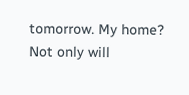tomorrow. My home? Not only will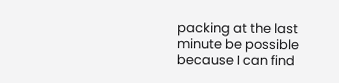packing at the last minute be possible because I can find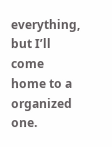everything, but I’ll come home to a organized one.